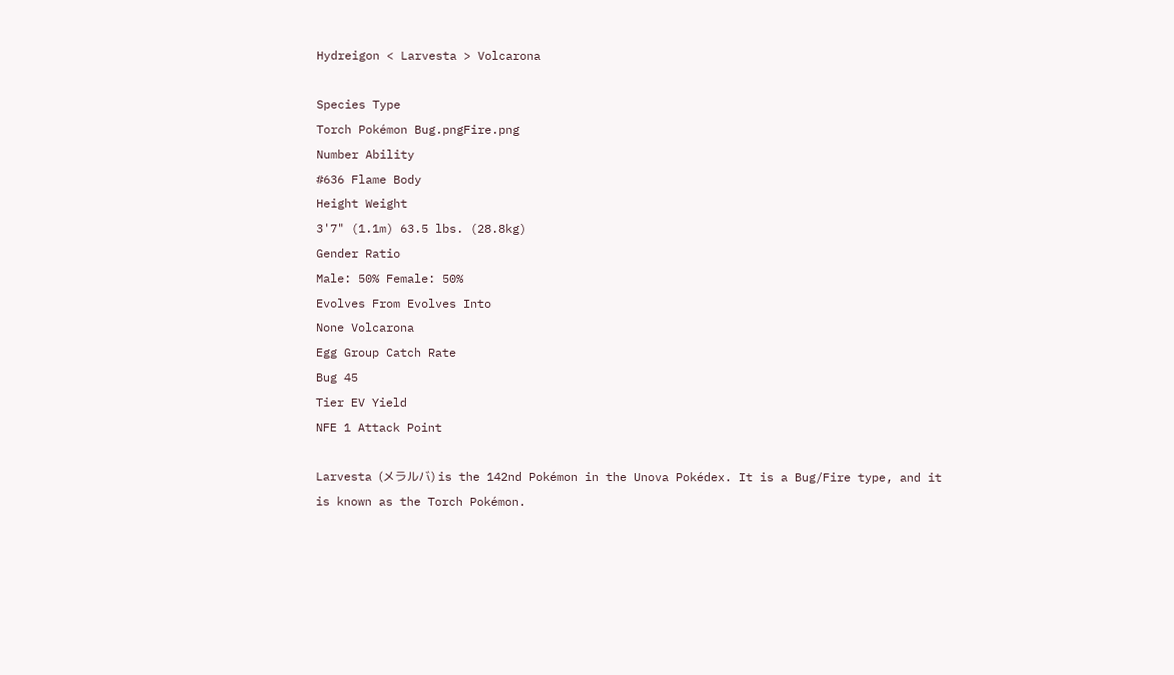Hydreigon < Larvesta > Volcarona

Species Type
Torch Pokémon Bug.pngFire.png
Number Ability
#636 Flame Body
Height Weight
3'7" (1.1m) 63.5 lbs. (28.8kg)
Gender Ratio
Male: 50% Female: 50%
Evolves From Evolves Into
None Volcarona
Egg Group Catch Rate
Bug 45
Tier EV Yield
NFE 1 Attack Point

Larvesta (メラルバ) is the 142nd Pokémon in the Unova Pokédex. It is a Bug/Fire type, and it is known as the Torch Pokémon.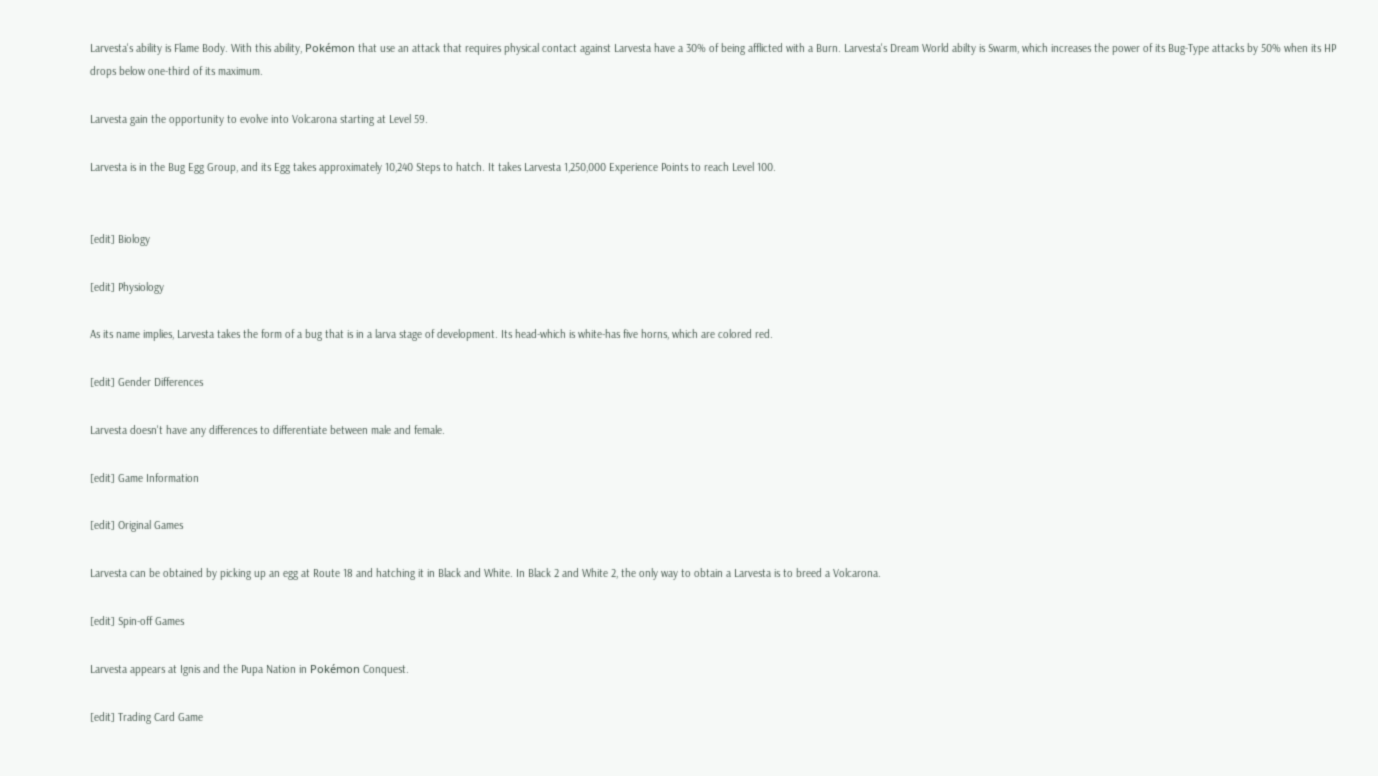Larvesta's ability is Flame Body. With this ability, Pokémon that use an attack that requires physical contact against Larvesta have a 30% of being afflicted with a Burn. Larvesta's Dream World abilty is Swarm, which increases the power of its Bug-Type attacks by 50% when its HP drops below one-third of its maximum.

Larvesta gain the opportunity to evolve into Volcarona starting at Level 59.

Larvesta is in the Bug Egg Group, and its Egg takes approximately 10,240 Steps to hatch. It takes Larvesta 1,250,000 Experience Points to reach Level 100.


[edit] Biology

[edit] Physiology

As its name implies, Larvesta takes the form of a bug that is in a larva stage of development. Its head-which is white-has five horns, which are colored red.

[edit] Gender Differences

Larvesta doesn't have any differences to differentiate between male and female.

[edit] Game Information

[edit] Original Games

Larvesta can be obtained by picking up an egg at Route 18 and hatching it in Black and White. In Black 2 and White 2, the only way to obtain a Larvesta is to breed a Volcarona.

[edit] Spin-off Games

Larvesta appears at Ignis and the Pupa Nation in Pokémon Conquest.

[edit] Trading Card Game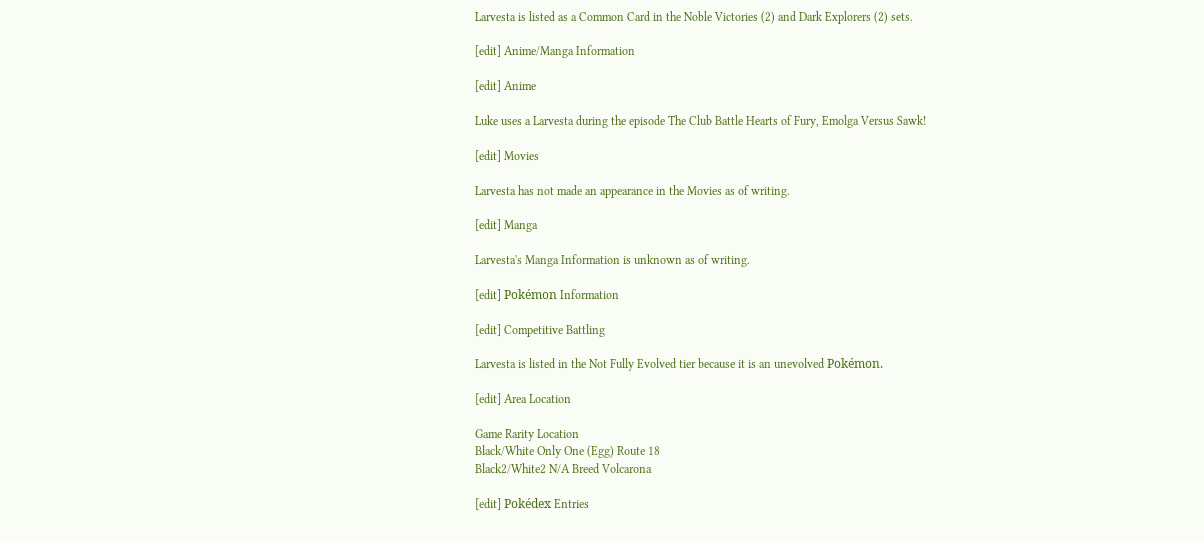Larvesta is listed as a Common Card in the Noble Victories (2) and Dark Explorers (2) sets.

[edit] Anime/Manga Information

[edit] Anime

Luke uses a Larvesta during the episode The Club Battle Hearts of Fury, Emolga Versus Sawk!

[edit] Movies

Larvesta has not made an appearance in the Movies as of writing.

[edit] Manga

Larvesta's Manga Information is unknown as of writing.

[edit] Pokémon Information

[edit] Competitive Battling

Larvesta is listed in the Not Fully Evolved tier because it is an unevolved Pokémon.

[edit] Area Location

Game Rarity Location
Black/White Only One (Egg) Route 18
Black2/White2 N/A Breed Volcarona

[edit] Pokédex Entries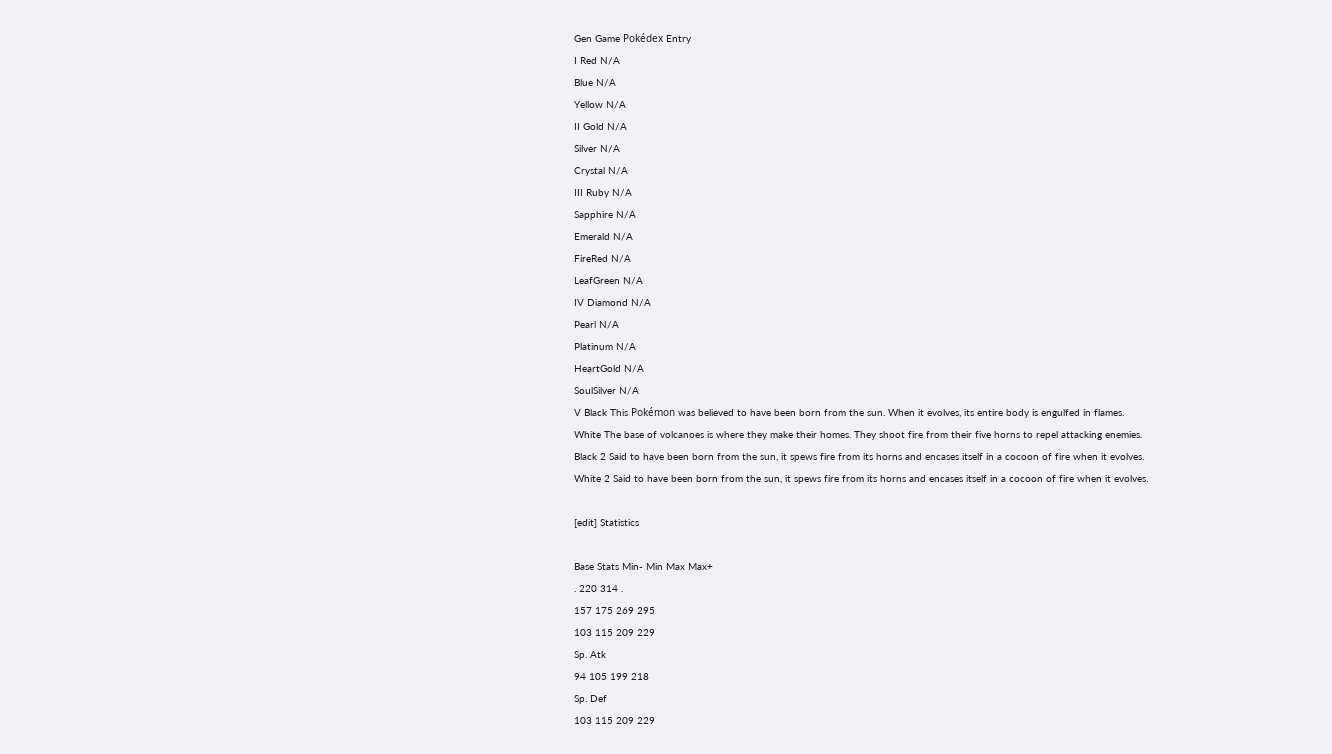Gen Game Pokédex Entry
I Red N/A
Blue N/A
Yellow N/A
II Gold N/A
Silver N/A
Crystal N/A
III Ruby N/A
Sapphire N/A
Emerald N/A
FireRed N/A
LeafGreen N/A
IV Diamond N/A
Pearl N/A
Platinum N/A
HeartGold N/A
SoulSilver N/A
V Black This Pokémon was believed to have been born from the sun. When it evolves, its entire body is engulfed in flames.
White The base of volcanoes is where they make their homes. They shoot fire from their five horns to repel attacking enemies.
Black 2 Said to have been born from the sun, it spews fire from its horns and encases itself in a cocoon of fire when it evolves.
White 2 Said to have been born from the sun, it spews fire from its horns and encases itself in a cocoon of fire when it evolves.

[edit] Statistics

Base Stats Min- Min Max Max+
. 220 314 .
157 175 269 295
103 115 209 229
Sp. Atk
94 105 199 218
Sp. Def
103 115 209 229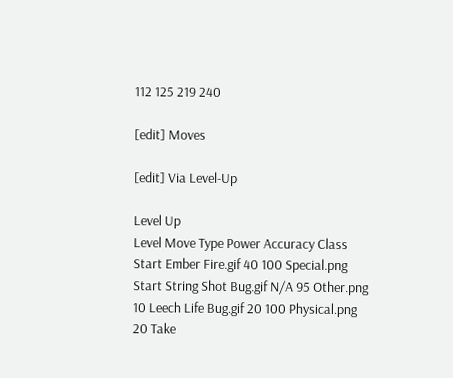112 125 219 240

[edit] Moves

[edit] Via Level-Up

Level Up
Level Move Type Power Accuracy Class
Start Ember Fire.gif 40 100 Special.png
Start String Shot Bug.gif N/A 95 Other.png
10 Leech Life Bug.gif 20 100 Physical.png
20 Take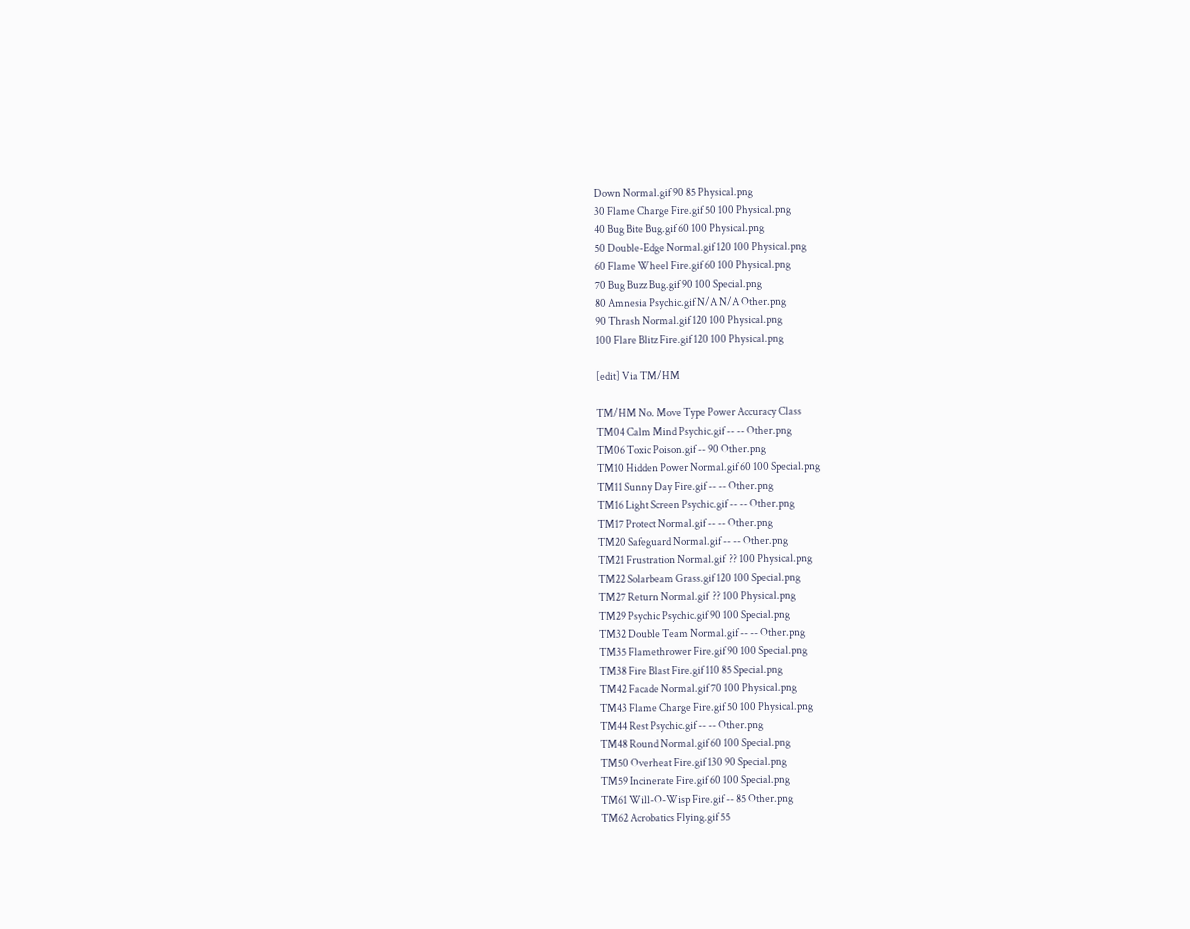Down Normal.gif 90 85 Physical.png
30 Flame Charge Fire.gif 50 100 Physical.png
40 Bug Bite Bug.gif 60 100 Physical.png
50 Double-Edge Normal.gif 120 100 Physical.png
60 Flame Wheel Fire.gif 60 100 Physical.png
70 Bug Buzz Bug.gif 90 100 Special.png
80 Amnesia Psychic.gif N/A N/A Other.png
90 Thrash Normal.gif 120 100 Physical.png
100 Flare Blitz Fire.gif 120 100 Physical.png

[edit] Via TM/HM

TM/HM No. Move Type Power Accuracy Class
TM04 Calm Mind Psychic.gif -- -- Other.png
TM06 Toxic Poison.gif -- 90 Other.png
TM10 Hidden Power Normal.gif 60 100 Special.png
TM11 Sunny Day Fire.gif -- -- Other.png
TM16 Light Screen Psychic.gif -- -- Other.png
TM17 Protect Normal.gif -- -- Other.png
TM20 Safeguard Normal.gif -- -- Other.png
TM21 Frustration Normal.gif  ?? 100 Physical.png
TM22 Solarbeam Grass.gif 120 100 Special.png
TM27 Return Normal.gif  ?? 100 Physical.png
TM29 Psychic Psychic.gif 90 100 Special.png
TM32 Double Team Normal.gif -- -- Other.png
TM35 Flamethrower Fire.gif 90 100 Special.png
TM38 Fire Blast Fire.gif 110 85 Special.png
TM42 Facade Normal.gif 70 100 Physical.png
TM43 Flame Charge Fire.gif 50 100 Physical.png
TM44 Rest Psychic.gif -- -- Other.png
TM48 Round Normal.gif 60 100 Special.png
TM50 Overheat Fire.gif 130 90 Special.png
TM59 Incinerate Fire.gif 60 100 Special.png
TM61 Will-O-Wisp Fire.gif -- 85 Other.png
TM62 Acrobatics Flying.gif 55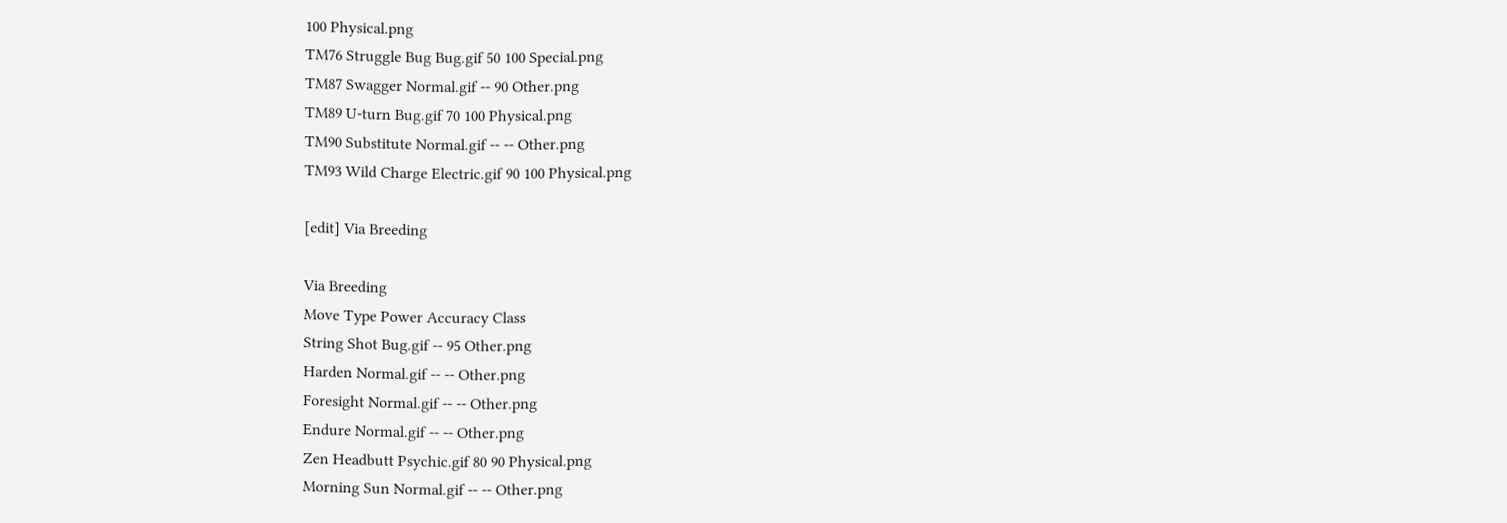100 Physical.png
TM76 Struggle Bug Bug.gif 50 100 Special.png
TM87 Swagger Normal.gif -- 90 Other.png
TM89 U-turn Bug.gif 70 100 Physical.png
TM90 Substitute Normal.gif -- -- Other.png
TM93 Wild Charge Electric.gif 90 100 Physical.png

[edit] Via Breeding

Via Breeding
Move Type Power Accuracy Class
String Shot Bug.gif -- 95 Other.png
Harden Normal.gif -- -- Other.png
Foresight Normal.gif -- -- Other.png
Endure Normal.gif -- -- Other.png
Zen Headbutt Psychic.gif 80 90 Physical.png
Morning Sun Normal.gif -- -- Other.png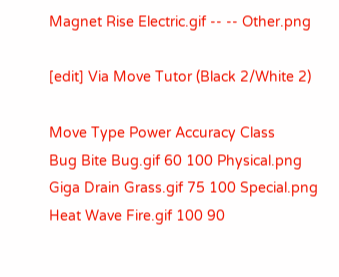Magnet Rise Electric.gif -- -- Other.png

[edit] Via Move Tutor (Black 2/White 2)

Move Type Power Accuracy Class
Bug Bite Bug.gif 60 100 Physical.png
Giga Drain Grass.gif 75 100 Special.png
Heat Wave Fire.gif 100 90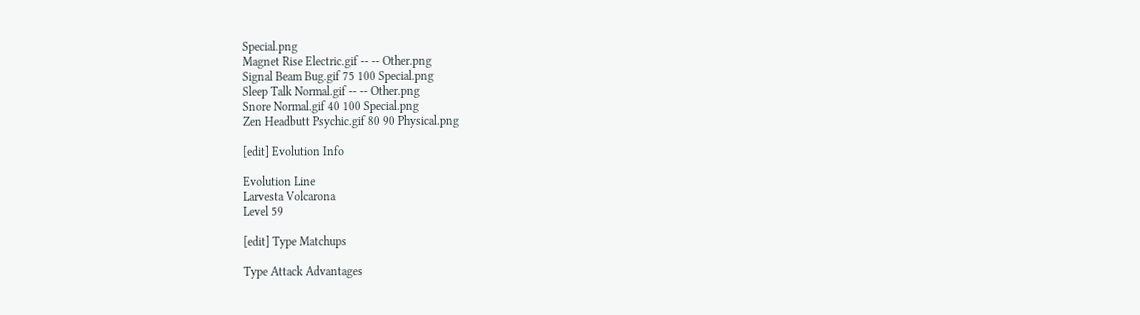Special.png
Magnet Rise Electric.gif -- -- Other.png
Signal Beam Bug.gif 75 100 Special.png
Sleep Talk Normal.gif -- -- Other.png
Snore Normal.gif 40 100 Special.png
Zen Headbutt Psychic.gif 80 90 Physical.png

[edit] Evolution Info

Evolution Line
Larvesta Volcarona
Level 59

[edit] Type Matchups

Type Attack Advantages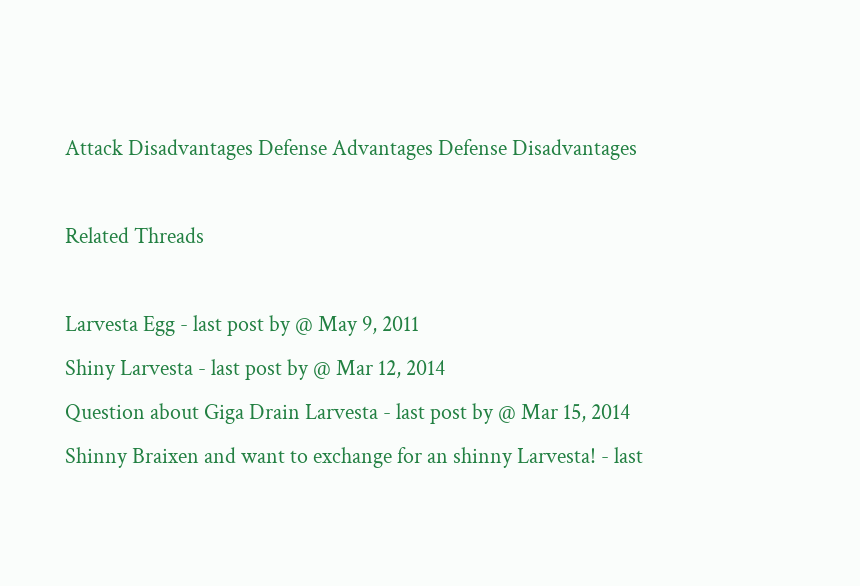Attack Disadvantages Defense Advantages Defense Disadvantages

Related Threads

Larvesta Egg - last post by @ May 9, 2011
Shiny Larvesta - last post by @ Mar 12, 2014
Question about Giga Drain Larvesta - last post by @ Mar 15, 2014
Shinny Braixen and want to exchange for an shinny Larvesta! - last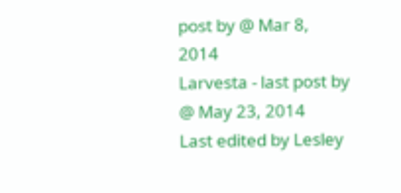post by @ Mar 8, 2014
Larvesta - last post by @ May 23, 2014
Last edited by Lesley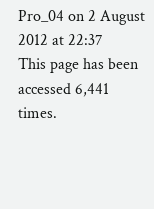Pro_04 on 2 August 2012 at 22:37
This page has been accessed 6,441 times.